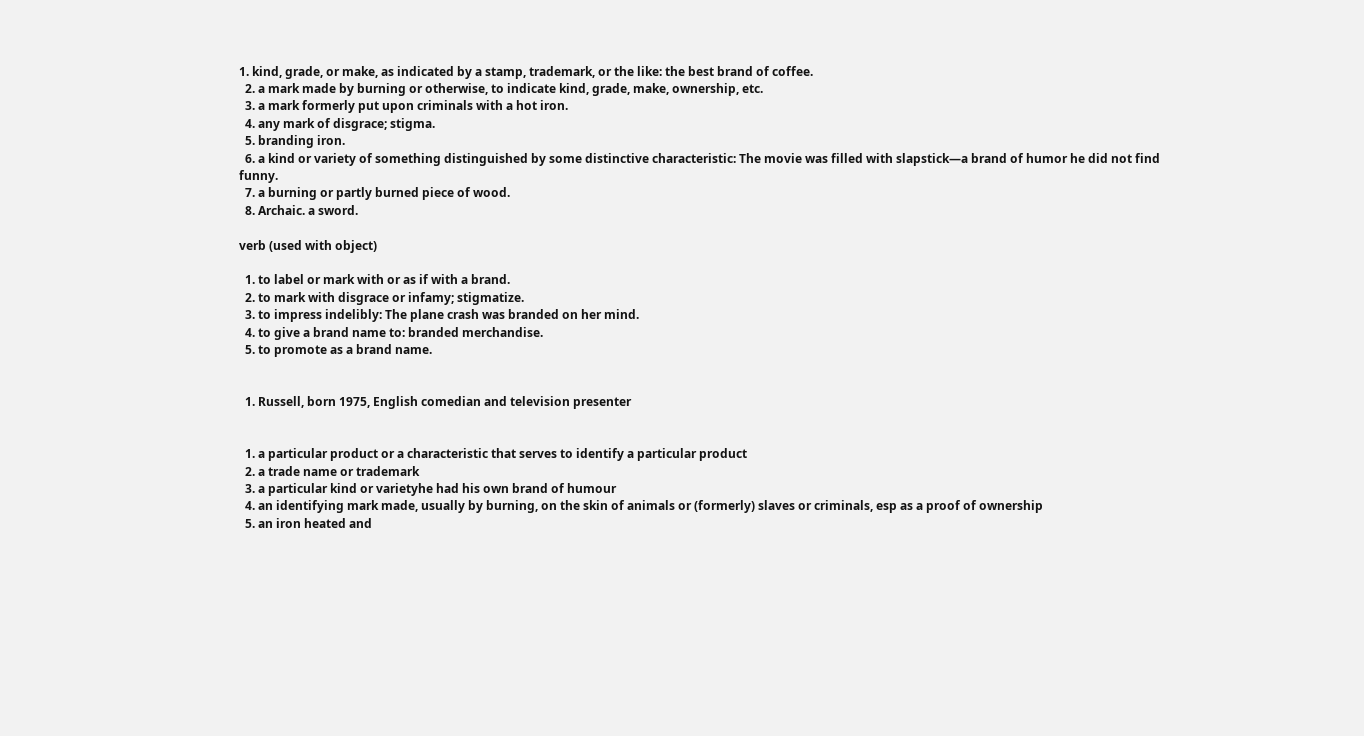1. kind, grade, or make, as indicated by a stamp, trademark, or the like: the best brand of coffee.
  2. a mark made by burning or otherwise, to indicate kind, grade, make, ownership, etc.
  3. a mark formerly put upon criminals with a hot iron.
  4. any mark of disgrace; stigma.
  5. branding iron.
  6. a kind or variety of something distinguished by some distinctive characteristic: The movie was filled with slapstick—a brand of humor he did not find funny.
  7. a burning or partly burned piece of wood.
  8. Archaic. a sword.

verb (used with object)

  1. to label or mark with or as if with a brand.
  2. to mark with disgrace or infamy; stigmatize.
  3. to impress indelibly: The plane crash was branded on her mind.
  4. to give a brand name to: branded merchandise.
  5. to promote as a brand name.


  1. Russell, born 1975, English comedian and television presenter


  1. a particular product or a characteristic that serves to identify a particular product
  2. a trade name or trademark
  3. a particular kind or varietyhe had his own brand of humour
  4. an identifying mark made, usually by burning, on the skin of animals or (formerly) slaves or criminals, esp as a proof of ownership
  5. an iron heated and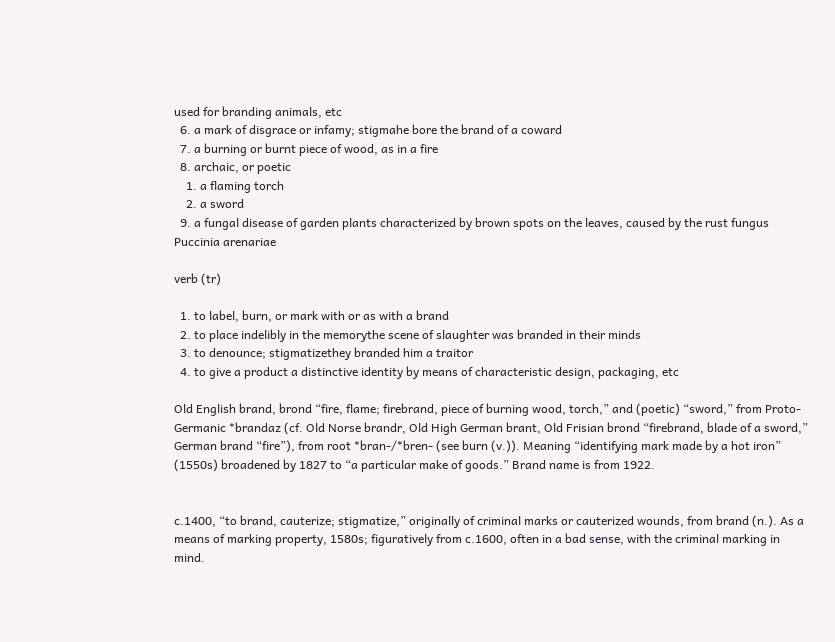used for branding animals, etc
  6. a mark of disgrace or infamy; stigmahe bore the brand of a coward
  7. a burning or burnt piece of wood, as in a fire
  8. archaic, or poetic
    1. a flaming torch
    2. a sword
  9. a fungal disease of garden plants characterized by brown spots on the leaves, caused by the rust fungus Puccinia arenariae

verb (tr)

  1. to label, burn, or mark with or as with a brand
  2. to place indelibly in the memorythe scene of slaughter was branded in their minds
  3. to denounce; stigmatizethey branded him a traitor
  4. to give a product a distinctive identity by means of characteristic design, packaging, etc

Old English brand, brond “fire, flame; firebrand, piece of burning wood, torch,” and (poetic) “sword,” from Proto-Germanic *brandaz (cf. Old Norse brandr, Old High German brant, Old Frisian brond “firebrand, blade of a sword,” German brand “fire”), from root *bran-/*bren- (see burn (v.)). Meaning “identifying mark made by a hot iron” (1550s) broadened by 1827 to “a particular make of goods.” Brand name is from 1922.


c.1400, “to brand, cauterize; stigmatize,” originally of criminal marks or cauterized wounds, from brand (n.). As a means of marking property, 1580s; figuratively from c.1600, often in a bad sense, with the criminal marking in mind.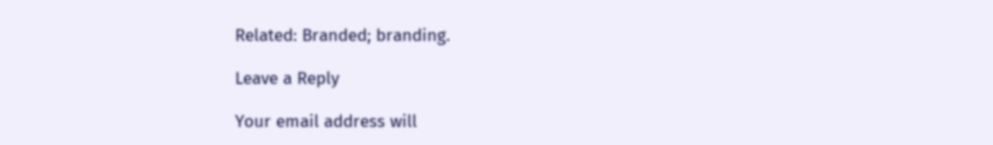Related: Branded; branding.

Leave a Reply

Your email address will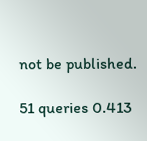not be published.

51 queries 0.413